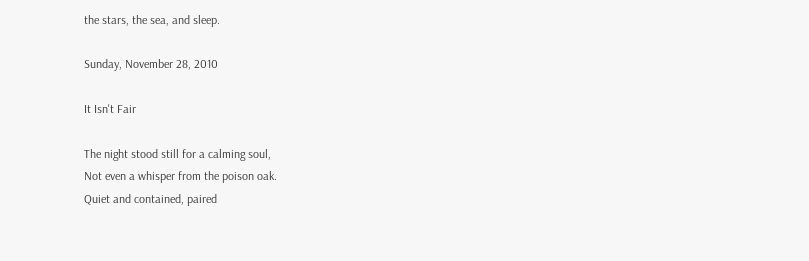the stars, the sea, and sleep.

Sunday, November 28, 2010

It Isn't Fair

The night stood still for a calming soul,
Not even a whisper from the poison oak.
Quiet and contained, paired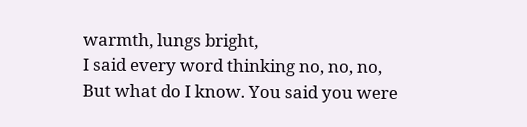warmth, lungs bright,
I said every word thinking no, no, no,
But what do I know. You said you were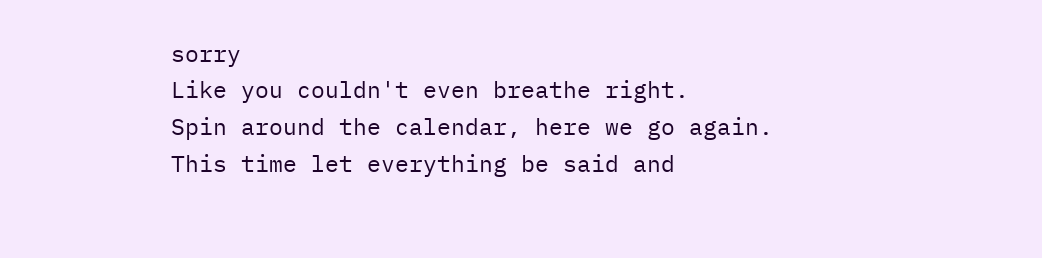sorry
Like you couldn't even breathe right.
Spin around the calendar, here we go again.
This time let everything be said and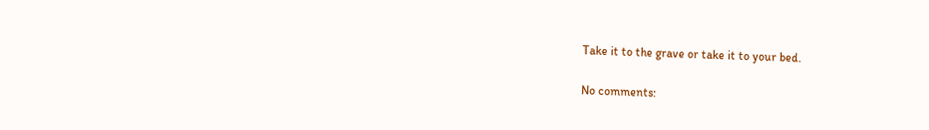Take it to the grave or take it to your bed.

No comments: